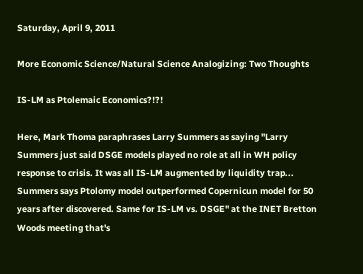Saturday, April 9, 2011

More Economic Science/Natural Science Analogizing: Two Thoughts

IS-LM as Ptolemaic Economics?!?!

Here, Mark Thoma paraphrases Larry Summers as saying "Larry Summers just said DSGE models played no role at all in WH policy response to crisis. It was all IS-LM augmented by liquidity trap... Summers says Ptolomy model outperformed Copernicun model for 50 years after discovered. Same for IS-LM vs. DSGE" at the INET Bretton Woods meeting that's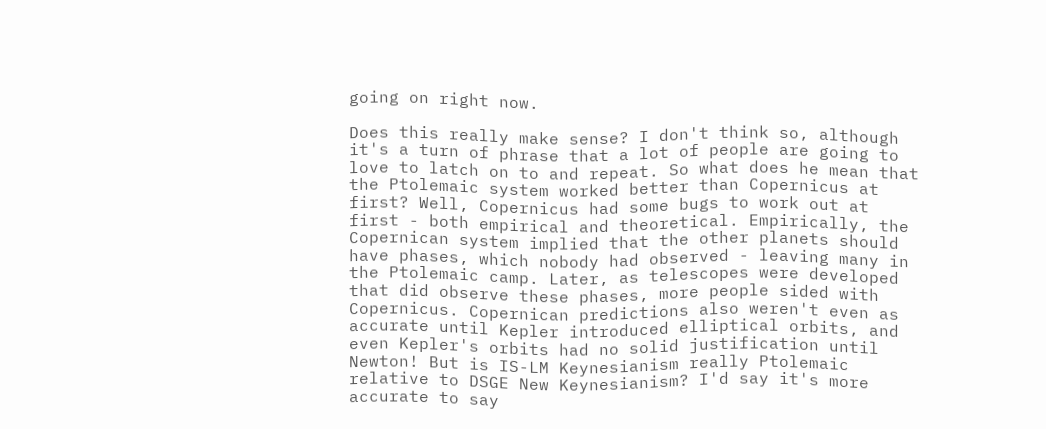going on right now.

Does this really make sense? I don't think so, although it's a turn of phrase that a lot of people are going to love to latch on to and repeat. So what does he mean that the Ptolemaic system worked better than Copernicus at first? Well, Copernicus had some bugs to work out at first - both empirical and theoretical. Empirically, the Copernican system implied that the other planets should have phases, which nobody had observed - leaving many in the Ptolemaic camp. Later, as telescopes were developed that did observe these phases, more people sided with Copernicus. Copernican predictions also weren't even as accurate until Kepler introduced elliptical orbits, and even Kepler's orbits had no solid justification until Newton! But is IS-LM Keynesianism really Ptolemaic relative to DSGE New Keynesianism? I'd say it's more accurate to say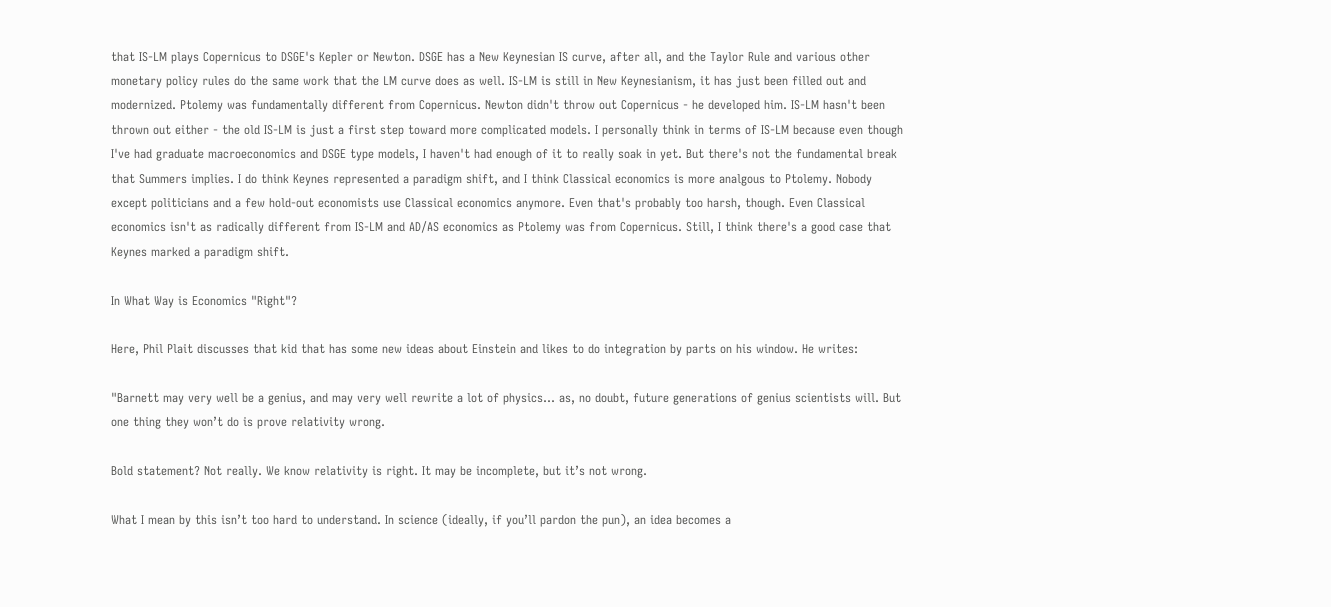that IS-LM plays Copernicus to DSGE's Kepler or Newton. DSGE has a New Keynesian IS curve, after all, and the Taylor Rule and various other monetary policy rules do the same work that the LM curve does as well. IS-LM is still in New Keynesianism, it has just been filled out and modernized. Ptolemy was fundamentally different from Copernicus. Newton didn't throw out Copernicus - he developed him. IS-LM hasn't been thrown out either - the old IS-LM is just a first step toward more complicated models. I personally think in terms of IS-LM because even though I've had graduate macroeconomics and DSGE type models, I haven't had enough of it to really soak in yet. But there's not the fundamental break that Summers implies. I do think Keynes represented a paradigm shift, and I think Classical economics is more analgous to Ptolemy. Nobody except politicians and a few hold-out economists use Classical economics anymore. Even that's probably too harsh, though. Even Classical economics isn't as radically different from IS-LM and AD/AS economics as Ptolemy was from Copernicus. Still, I think there's a good case that Keynes marked a paradigm shift.

In What Way is Economics "Right"?

Here, Phil Plait discusses that kid that has some new ideas about Einstein and likes to do integration by parts on his window. He writes:

"Barnett may very well be a genius, and may very well rewrite a lot of physics… as, no doubt, future generations of genius scientists will. But one thing they won’t do is prove relativity wrong.

Bold statement? Not really. We know relativity is right. It may be incomplete, but it’s not wrong.

What I mean by this isn’t too hard to understand. In science (ideally, if you’ll pardon the pun), an idea becomes a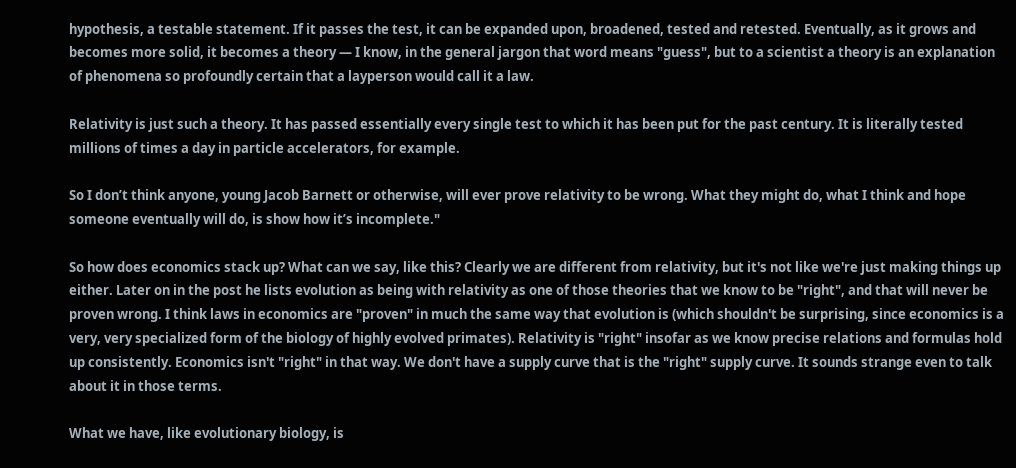hypothesis, a testable statement. If it passes the test, it can be expanded upon, broadened, tested and retested. Eventually, as it grows and becomes more solid, it becomes a theory — I know, in the general jargon that word means "guess", but to a scientist a theory is an explanation of phenomena so profoundly certain that a layperson would call it a law.

Relativity is just such a theory. It has passed essentially every single test to which it has been put for the past century. It is literally tested millions of times a day in particle accelerators, for example.

So I don’t think anyone, young Jacob Barnett or otherwise, will ever prove relativity to be wrong. What they might do, what I think and hope someone eventually will do, is show how it’s incomplete."

So how does economics stack up? What can we say, like this? Clearly we are different from relativity, but it's not like we're just making things up either. Later on in the post he lists evolution as being with relativity as one of those theories that we know to be "right", and that will never be proven wrong. I think laws in economics are "proven" in much the same way that evolution is (which shouldn't be surprising, since economics is a very, very specialized form of the biology of highly evolved primates). Relativity is "right" insofar as we know precise relations and formulas hold up consistently. Economics isn't "right" in that way. We don't have a supply curve that is the "right" supply curve. It sounds strange even to talk about it in those terms.

What we have, like evolutionary biology, is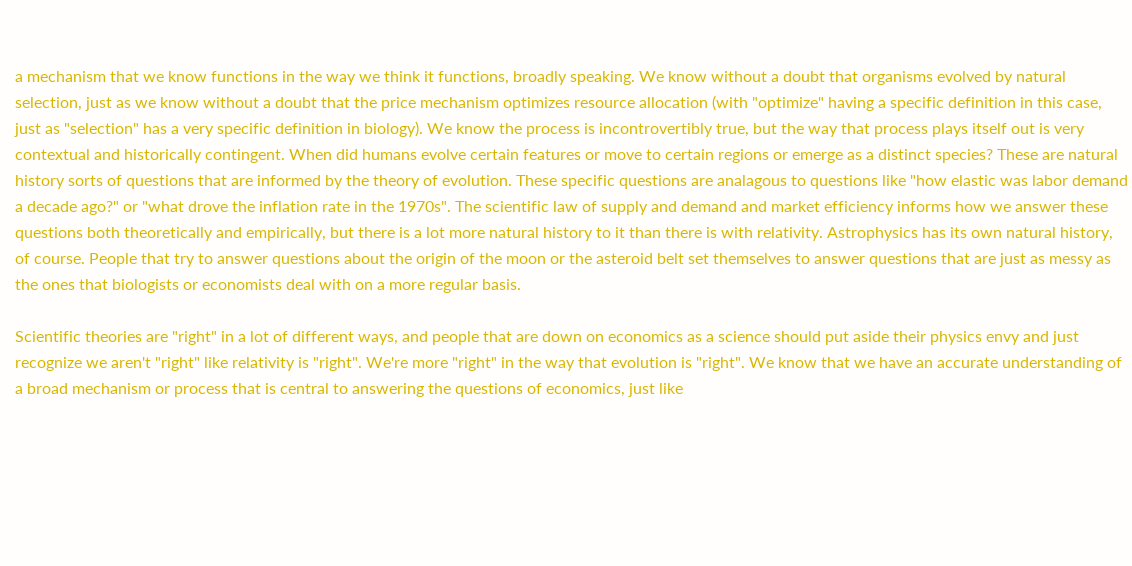a mechanism that we know functions in the way we think it functions, broadly speaking. We know without a doubt that organisms evolved by natural selection, just as we know without a doubt that the price mechanism optimizes resource allocation (with "optimize" having a specific definition in this case, just as "selection" has a very specific definition in biology). We know the process is incontrovertibly true, but the way that process plays itself out is very contextual and historically contingent. When did humans evolve certain features or move to certain regions or emerge as a distinct species? These are natural history sorts of questions that are informed by the theory of evolution. These specific questions are analagous to questions like "how elastic was labor demand a decade ago?" or "what drove the inflation rate in the 1970s". The scientific law of supply and demand and market efficiency informs how we answer these questions both theoretically and empirically, but there is a lot more natural history to it than there is with relativity. Astrophysics has its own natural history, of course. People that try to answer questions about the origin of the moon or the asteroid belt set themselves to answer questions that are just as messy as the ones that biologists or economists deal with on a more regular basis.

Scientific theories are "right" in a lot of different ways, and people that are down on economics as a science should put aside their physics envy and just recognize we aren't "right" like relativity is "right". We're more "right" in the way that evolution is "right". We know that we have an accurate understanding of a broad mechanism or process that is central to answering the questions of economics, just like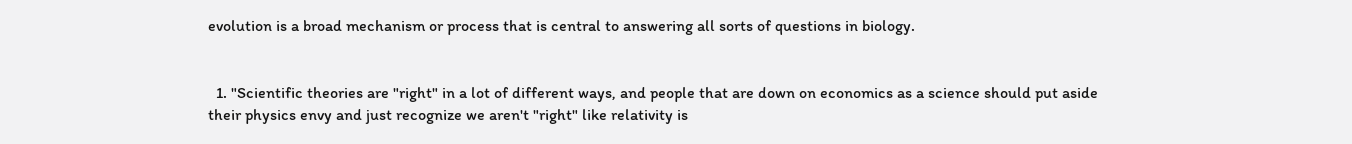evolution is a broad mechanism or process that is central to answering all sorts of questions in biology.


  1. "Scientific theories are "right" in a lot of different ways, and people that are down on economics as a science should put aside their physics envy and just recognize we aren't "right" like relativity is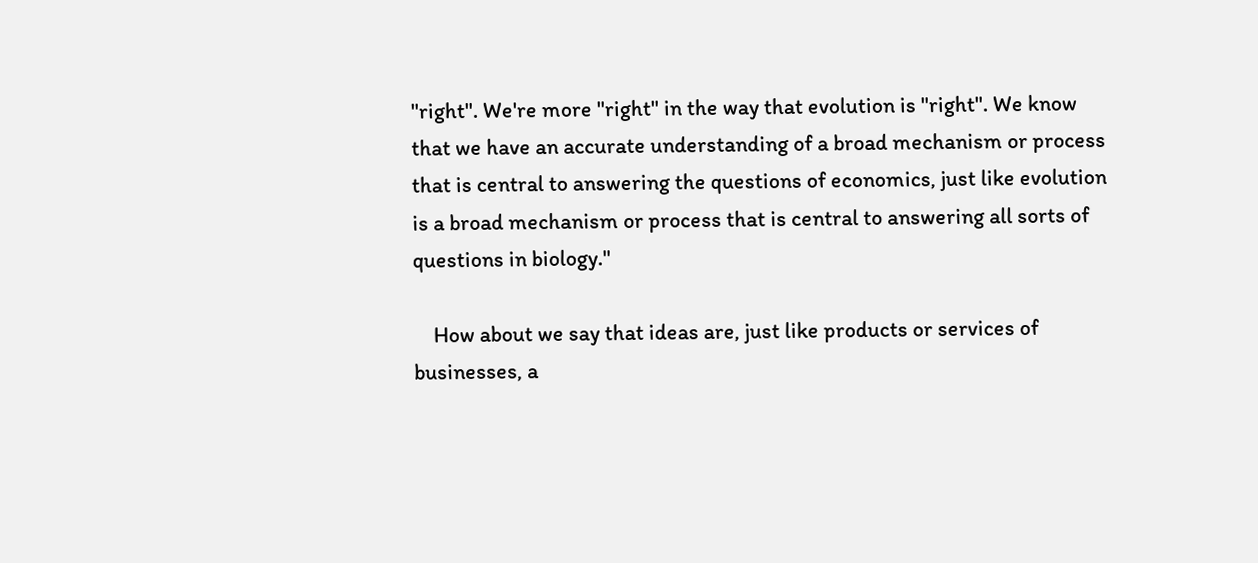"right". We're more "right" in the way that evolution is "right". We know that we have an accurate understanding of a broad mechanism or process that is central to answering the questions of economics, just like evolution is a broad mechanism or process that is central to answering all sorts of questions in biology."

    How about we say that ideas are, just like products or services of businesses, a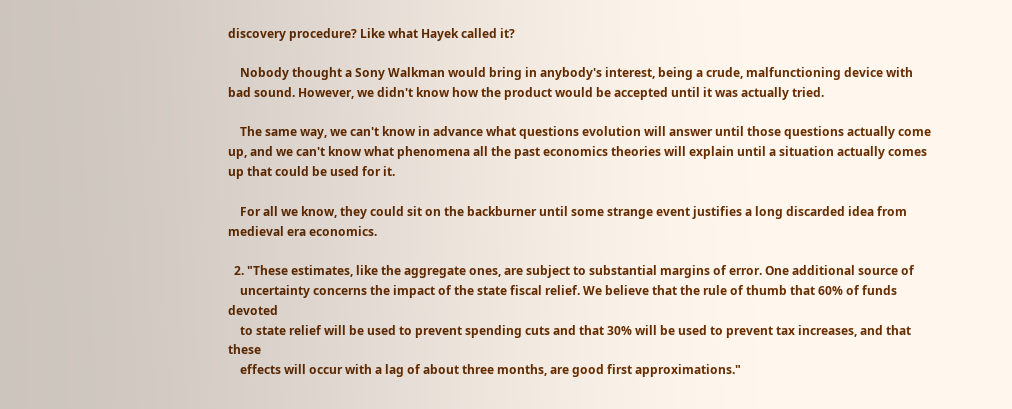discovery procedure? Like what Hayek called it?

    Nobody thought a Sony Walkman would bring in anybody's interest, being a crude, malfunctioning device with bad sound. However, we didn't know how the product would be accepted until it was actually tried.

    The same way, we can't know in advance what questions evolution will answer until those questions actually come up, and we can't know what phenomena all the past economics theories will explain until a situation actually comes up that could be used for it.

    For all we know, they could sit on the backburner until some strange event justifies a long discarded idea from medieval era economics.

  2. "These estimates, like the aggregate ones, are subject to substantial margins of error. One additional source of
    uncertainty concerns the impact of the state fiscal relief. We believe that the rule of thumb that 60% of funds devoted
    to state relief will be used to prevent spending cuts and that 30% will be used to prevent tax increases, and that these
    effects will occur with a lag of about three months, are good first approximations."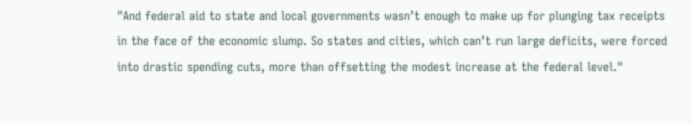"And federal aid to state and local governments wasn’t enough to make up for plunging tax receipts in the face of the economic slump. So states and cities, which can’t run large deficits, were forced into drastic spending cuts, more than offsetting the modest increase at the federal level."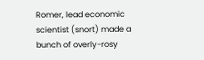Romer, lead economic scientist (snort) made a bunch of overly-rosy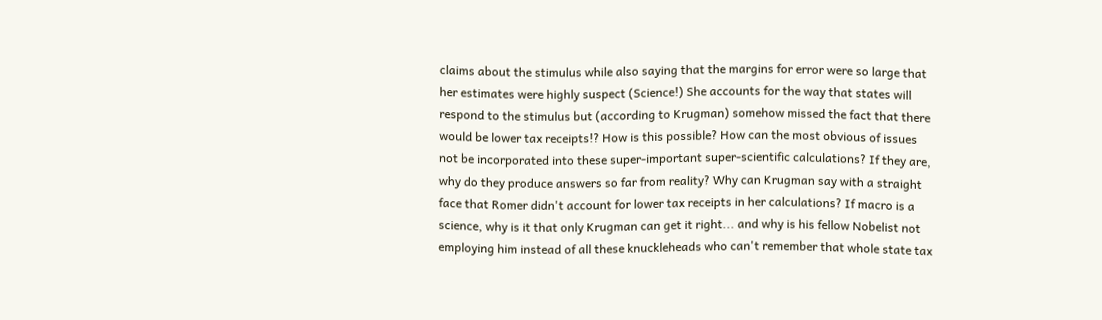claims about the stimulus while also saying that the margins for error were so large that her estimates were highly suspect (Science!) She accounts for the way that states will respond to the stimulus but (according to Krugman) somehow missed the fact that there would be lower tax receipts!? How is this possible? How can the most obvious of issues not be incorporated into these super-important super-scientific calculations? If they are, why do they produce answers so far from reality? Why can Krugman say with a straight face that Romer didn't account for lower tax receipts in her calculations? If macro is a science, why is it that only Krugman can get it right... and why is his fellow Nobelist not employing him instead of all these knuckleheads who can't remember that whole state tax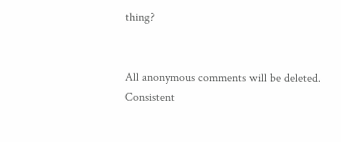thing?


All anonymous comments will be deleted. Consistent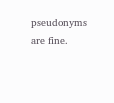pseudonyms are fine.